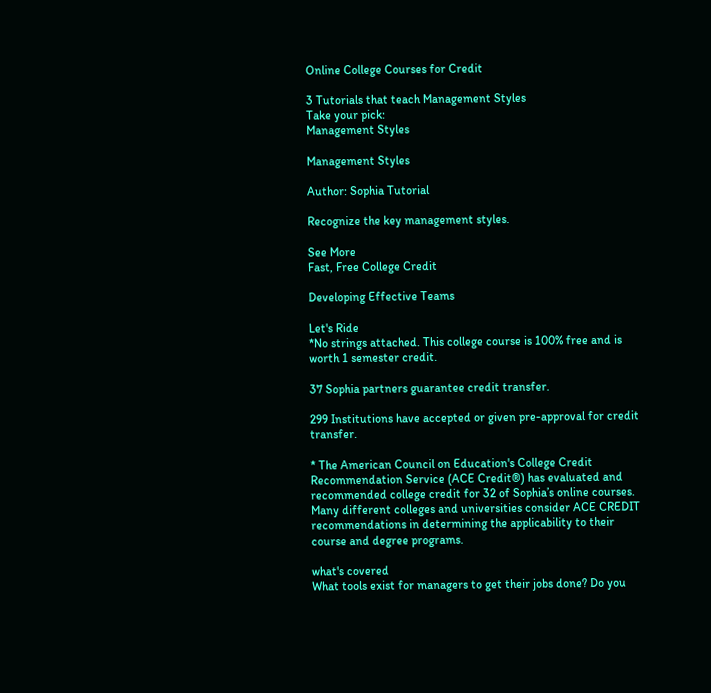Online College Courses for Credit

3 Tutorials that teach Management Styles
Take your pick:
Management Styles

Management Styles

Author: Sophia Tutorial

Recognize the key management styles.

See More
Fast, Free College Credit

Developing Effective Teams

Let's Ride
*No strings attached. This college course is 100% free and is worth 1 semester credit.

37 Sophia partners guarantee credit transfer.

299 Institutions have accepted or given pre-approval for credit transfer.

* The American Council on Education's College Credit Recommendation Service (ACE Credit®) has evaluated and recommended college credit for 32 of Sophia’s online courses. Many different colleges and universities consider ACE CREDIT recommendations in determining the applicability to their course and degree programs.

what's covered
What tools exist for managers to get their jobs done? Do you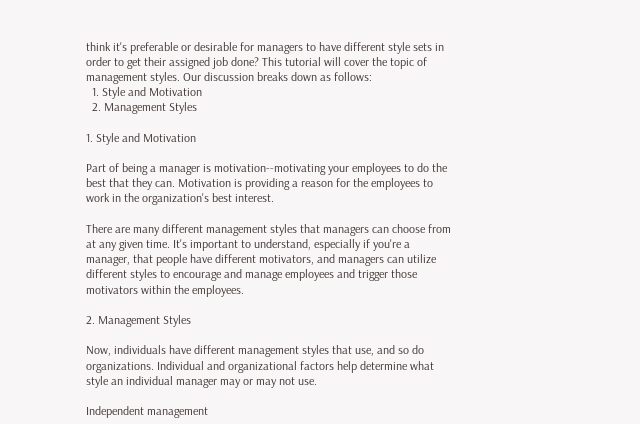think it's preferable or desirable for managers to have different style sets in order to get their assigned job done? This tutorial will cover the topic of management styles. Our discussion breaks down as follows:
  1. Style and Motivation
  2. Management Styles

1. Style and Motivation

Part of being a manager is motivation--motivating your employees to do the best that they can. Motivation is providing a reason for the employees to work in the organization's best interest.

There are many different management styles that managers can choose from at any given time. It's important to understand, especially if you're a manager, that people have different motivators, and managers can utilize different styles to encourage and manage employees and trigger those motivators within the employees.

2. Management Styles

Now, individuals have different management styles that use, and so do organizations. Individual and organizational factors help determine what style an individual manager may or may not use.

Independent management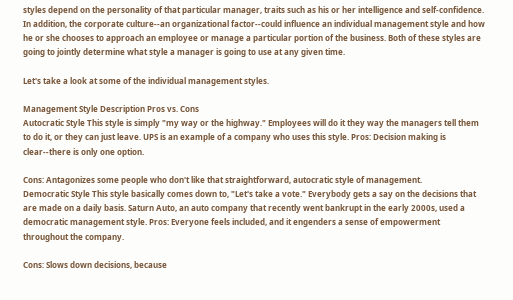styles depend on the personality of that particular manager, traits such as his or her intelligence and self-confidence. In addition, the corporate culture--an organizational factor--could influence an individual management style and how he or she chooses to approach an employee or manage a particular portion of the business. Both of these styles are going to jointly determine what style a manager is going to use at any given time.

Let's take a look at some of the individual management styles.

Management Style Description Pros vs. Cons
Autocratic Style This style is simply "my way or the highway." Employees will do it they way the managers tell them to do it, or they can just leave. UPS is an example of a company who uses this style. Pros: Decision making is clear--there is only one option.

Cons: Antagonizes some people who don't like that straightforward, autocratic style of management.
Democratic Style This style basically comes down to, "Let's take a vote." Everybody gets a say on the decisions that are made on a daily basis. Saturn Auto, an auto company that recently went bankrupt in the early 2000s, used a democratic management style. Pros: Everyone feels included, and it engenders a sense of empowerment throughout the company.

Cons: Slows down decisions, because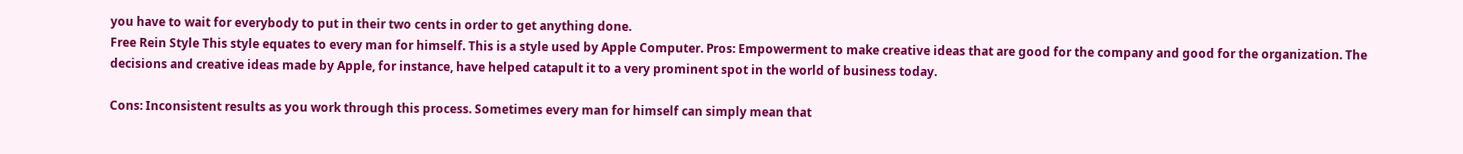you have to wait for everybody to put in their two cents in order to get anything done.
Free Rein Style This style equates to every man for himself. This is a style used by Apple Computer. Pros: Empowerment to make creative ideas that are good for the company and good for the organization. The decisions and creative ideas made by Apple, for instance, have helped catapult it to a very prominent spot in the world of business today.

Cons: Inconsistent results as you work through this process. Sometimes every man for himself can simply mean that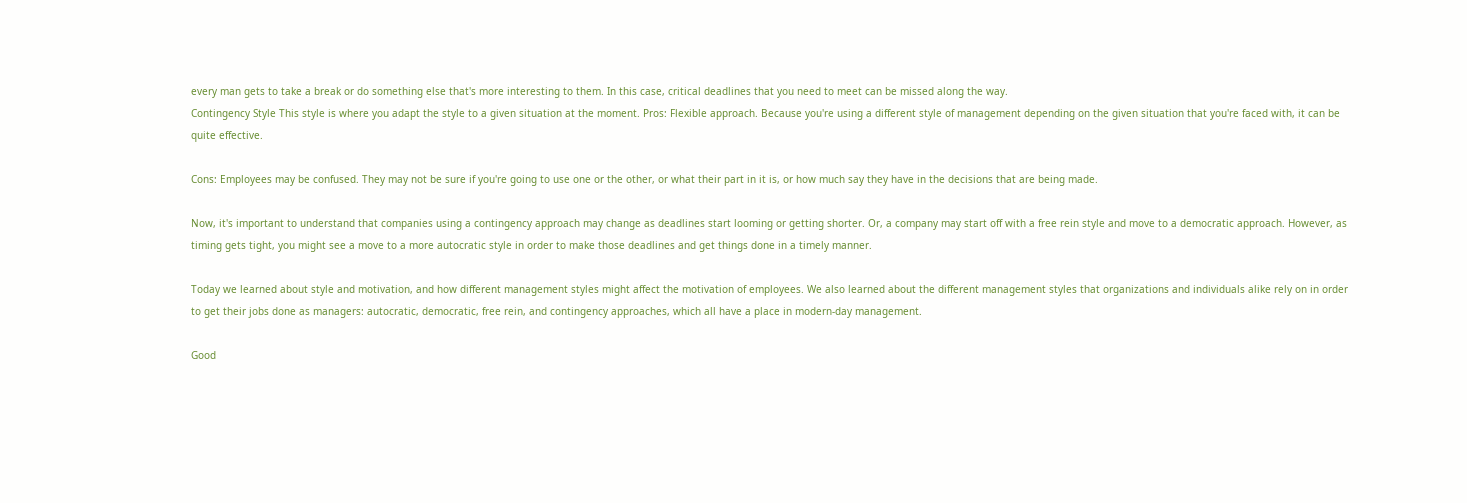every man gets to take a break or do something else that's more interesting to them. In this case, critical deadlines that you need to meet can be missed along the way.
Contingency Style This style is where you adapt the style to a given situation at the moment. Pros: Flexible approach. Because you're using a different style of management depending on the given situation that you're faced with, it can be quite effective.

Cons: Employees may be confused. They may not be sure if you're going to use one or the other, or what their part in it is, or how much say they have in the decisions that are being made.

Now, it's important to understand that companies using a contingency approach may change as deadlines start looming or getting shorter. Or, a company may start off with a free rein style and move to a democratic approach. However, as timing gets tight, you might see a move to a more autocratic style in order to make those deadlines and get things done in a timely manner.

Today we learned about style and motivation, and how different management styles might affect the motivation of employees. We also learned about the different management styles that organizations and individuals alike rely on in order to get their jobs done as managers: autocratic, democratic, free rein, and contingency approaches, which all have a place in modern-day management.

Good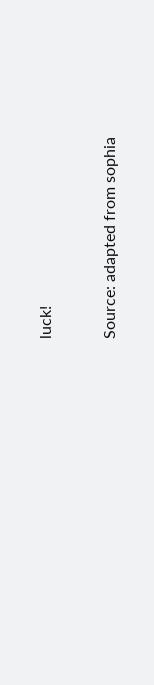luck!

Source: adapted from sophia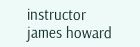instructor james howard